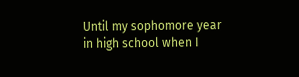Until my sophomore year in high school when I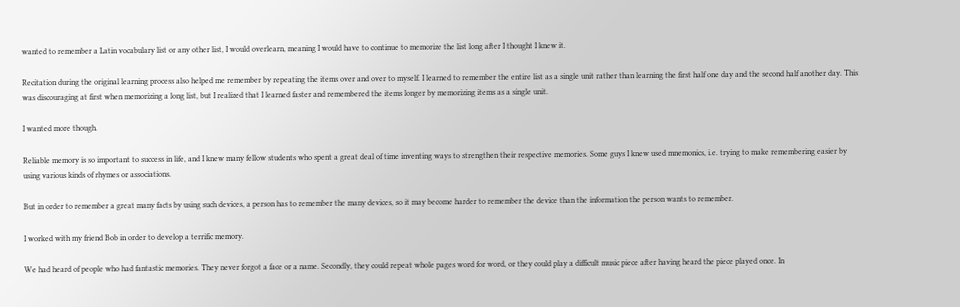wanted to remember a Latin vocabulary list or any other list, I would overlearn, meaning I would have to continue to memorize the list long after I thought I knew it.

Recitation during the original learning process also helped me remember by repeating the items over and over to myself. I learned to remember the entire list as a single unit rather than learning the first half one day and the second half another day. This was discouraging at first when memorizing a long list, but I realized that I learned faster and remembered the items longer by memorizing items as a single unit.

I wanted more though.

Reliable memory is so important to success in life, and I knew many fellow students who spent a great deal of time inventing ways to strengthen their respective memories. Some guys I knew used mnemonics, i.e. trying to make remembering easier by using various kinds of rhymes or associations.

But in order to remember a great many facts by using such devices, a person has to remember the many devices, so it may become harder to remember the device than the information the person wants to remember.

I worked with my friend Bob in order to develop a terrific memory.

We had heard of people who had fantastic memories. They never forgot a face or a name. Secondly, they could repeat whole pages word for word, or they could play a difficult music piece after having heard the piece played once. In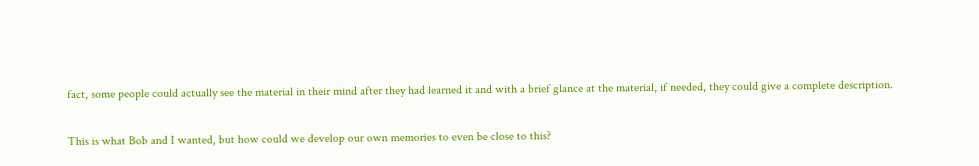fact, some people could actually see the material in their mind after they had learned it and with a brief glance at the material, if needed, they could give a complete description.

This is what Bob and I wanted, but how could we develop our own memories to even be close to this?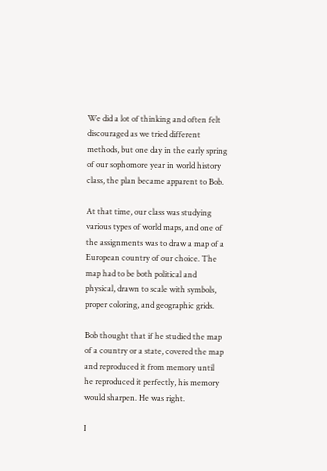We did a lot of thinking and often felt discouraged as we tried different methods, but one day in the early spring of our sophomore year in world history class, the plan became apparent to Bob.

At that time, our class was studying various types of world maps, and one of the assignments was to draw a map of a European country of our choice. The map had to be both political and physical, drawn to scale with symbols, proper coloring, and geographic grids.

Bob thought that if he studied the map of a country or a state, covered the map and reproduced it from memory until he reproduced it perfectly, his memory would sharpen. He was right.

I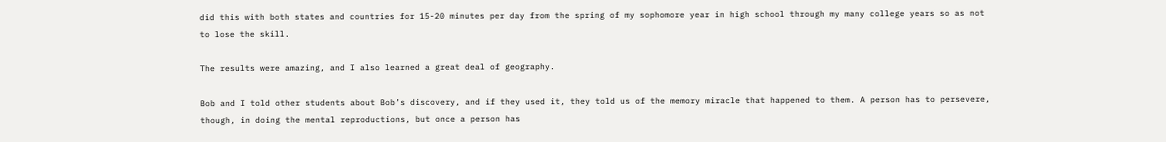did this with both states and countries for 15-20 minutes per day from the spring of my sophomore year in high school through my many college years so as not to lose the skill.

The results were amazing, and I also learned a great deal of geography.

Bob and I told other students about Bob’s discovery, and if they used it, they told us of the memory miracle that happened to them. A person has to persevere, though, in doing the mental reproductions, but once a person has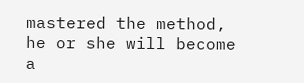mastered the method, he or she will become a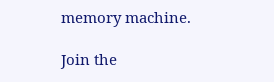memory machine.

Join the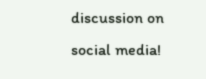discussion on social media!